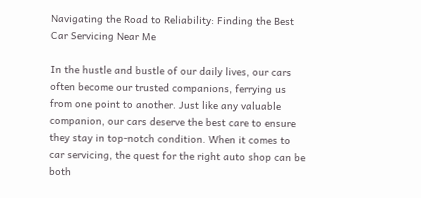Navigating the Road to Reliability: Finding the Best Car Servicing Near Me

In the hustle and bustle of our daily lives, our cars often become our trusted companions, ferrying us from one point to another. Just like any valuable companion, our cars deserve the best care to ensure they stay in top-notch condition. When it comes to car servicing, the quest for the right auto shop can be both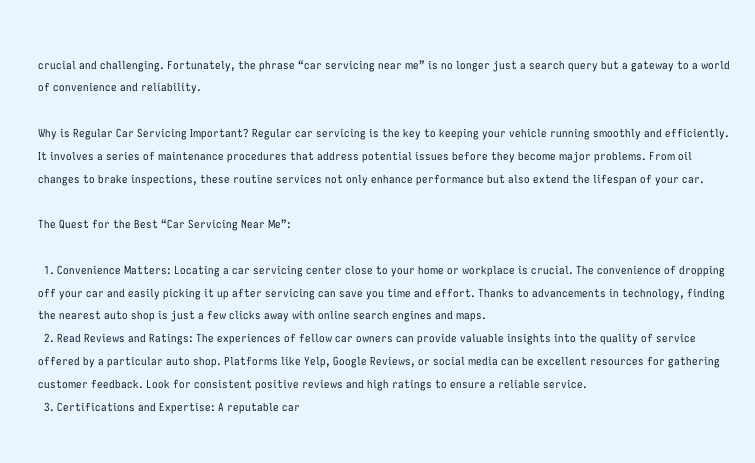crucial and challenging. Fortunately, the phrase “car servicing near me” is no longer just a search query but a gateway to a world of convenience and reliability.

Why is Regular Car Servicing Important? Regular car servicing is the key to keeping your vehicle running smoothly and efficiently. It involves a series of maintenance procedures that address potential issues before they become major problems. From oil changes to brake inspections, these routine services not only enhance performance but also extend the lifespan of your car.

The Quest for the Best “Car Servicing Near Me”:

  1. Convenience Matters: Locating a car servicing center close to your home or workplace is crucial. The convenience of dropping off your car and easily picking it up after servicing can save you time and effort. Thanks to advancements in technology, finding the nearest auto shop is just a few clicks away with online search engines and maps.
  2. Read Reviews and Ratings: The experiences of fellow car owners can provide valuable insights into the quality of service offered by a particular auto shop. Platforms like Yelp, Google Reviews, or social media can be excellent resources for gathering customer feedback. Look for consistent positive reviews and high ratings to ensure a reliable service.
  3. Certifications and Expertise: A reputable car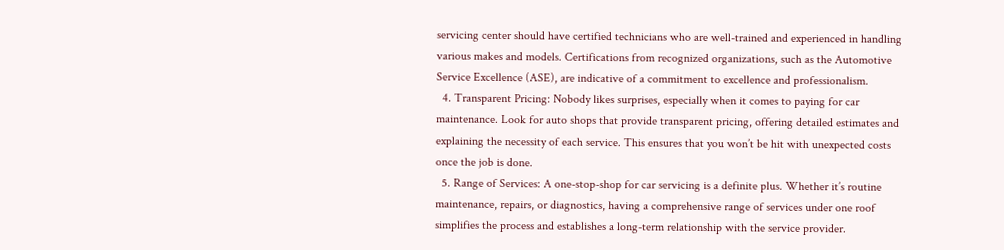servicing center should have certified technicians who are well-trained and experienced in handling various makes and models. Certifications from recognized organizations, such as the Automotive Service Excellence (ASE), are indicative of a commitment to excellence and professionalism.
  4. Transparent Pricing: Nobody likes surprises, especially when it comes to paying for car maintenance. Look for auto shops that provide transparent pricing, offering detailed estimates and explaining the necessity of each service. This ensures that you won’t be hit with unexpected costs once the job is done.
  5. Range of Services: A one-stop-shop for car servicing is a definite plus. Whether it’s routine maintenance, repairs, or diagnostics, having a comprehensive range of services under one roof simplifies the process and establishes a long-term relationship with the service provider.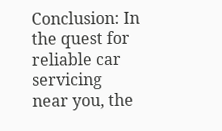Conclusion: In the quest for reliable car servicing near you, the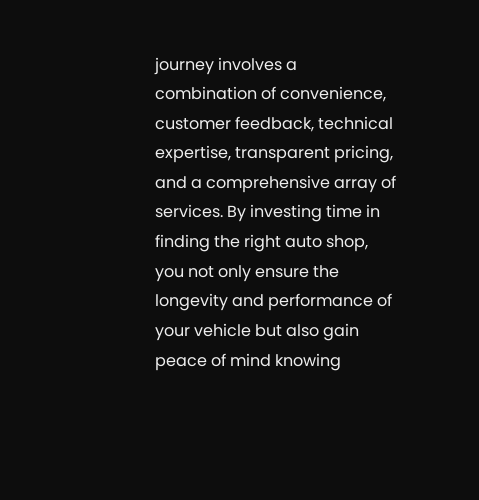journey involves a combination of convenience, customer feedback, technical expertise, transparent pricing, and a comprehensive array of services. By investing time in finding the right auto shop, you not only ensure the longevity and performance of your vehicle but also gain peace of mind knowing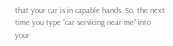that your car is in capable hands. So, the next time you type “car servicing near me” into your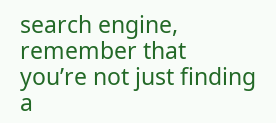search engine, remember that you’re not just finding a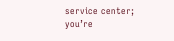service center; you’re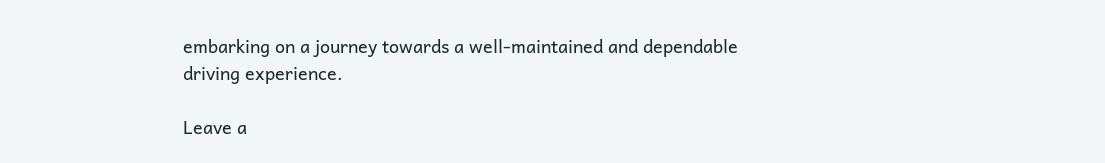embarking on a journey towards a well-maintained and dependable driving experience.

Leave a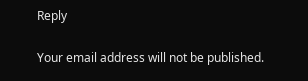Reply

Your email address will not be published.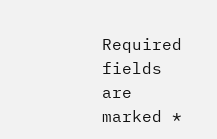Required fields are marked *